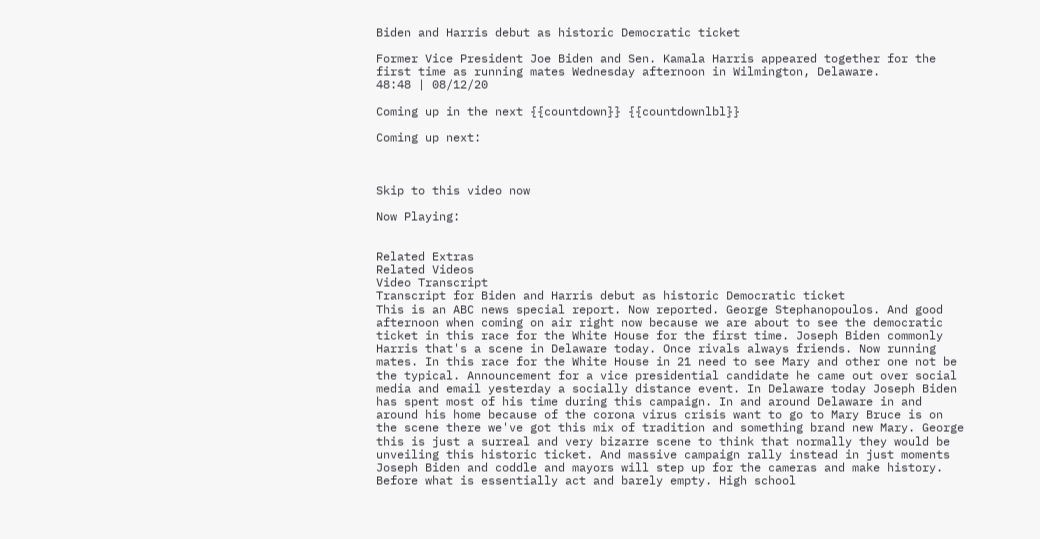Biden and Harris debut as historic Democratic ticket

Former Vice President Joe Biden and Sen. Kamala Harris appeared together for the first time as running mates Wednesday afternoon in Wilmington, Delaware.
48:48 | 08/12/20

Coming up in the next {{countdown}} {{countdownlbl}}

Coming up next:



Skip to this video now

Now Playing:


Related Extras
Related Videos
Video Transcript
Transcript for Biden and Harris debut as historic Democratic ticket
This is an ABC news special report. Now reported. George Stephanopoulos. And good afternoon when coming on air right now because we are about to see the democratic ticket in this race for the White House for the first time. Joseph Biden commonly Harris that's a scene in Delaware today. Once rivals always friends. Now running mates. In this race for the White House in 21 need to see Mary and other one not be the typical. Announcement for a vice presidential candidate he came out over social media and email yesterday a socially distance event. In Delaware today Joseph Biden has spent most of his time during this campaign. In and around Delaware in and around his home because of the corona virus crisis want to go to Mary Bruce is on the scene there we've got this mix of tradition and something brand new Mary. George this is just a surreal and very bizarre scene to think that normally they would be unveiling this historic ticket. And massive campaign rally instead in just moments Joseph Biden and coddle and mayors will step up for the cameras and make history. Before what is essentially act and barely empty. High school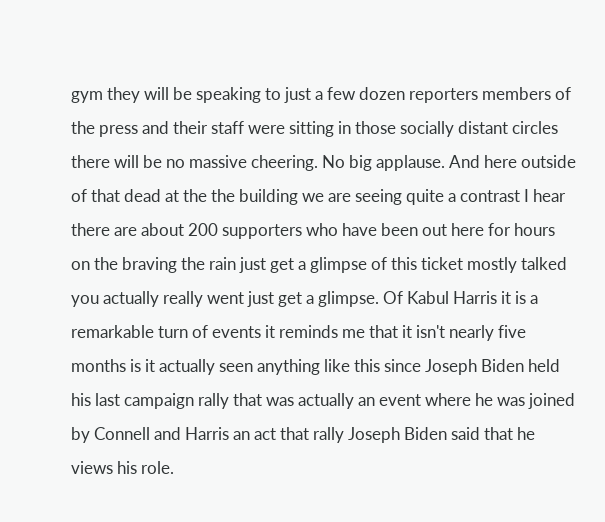gym they will be speaking to just a few dozen reporters members of the press and their staff were sitting in those socially distant circles there will be no massive cheering. No big applause. And here outside of that dead at the the building we are seeing quite a contrast I hear there are about 200 supporters who have been out here for hours on the braving the rain just get a glimpse of this ticket mostly talked you actually really went just get a glimpse. Of Kabul Harris it is a remarkable turn of events it reminds me that it isn't nearly five months is it actually seen anything like this since Joseph Biden held his last campaign rally that was actually an event where he was joined by Connell and Harris an act that rally Joseph Biden said that he views his role.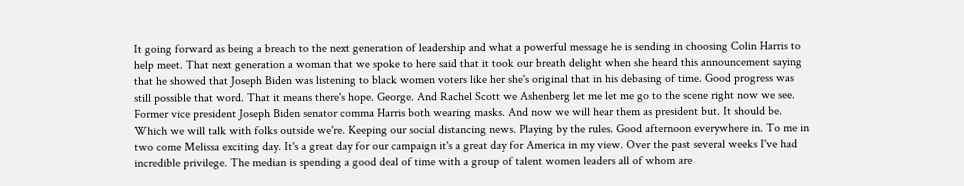It going forward as being a breach to the next generation of leadership and what a powerful message he is sending in choosing Colin Harris to help meet. That next generation a woman that we spoke to here said that it took our breath delight when she heard this announcement saying that he showed that Joseph Biden was listening to black women voters like her she's original that in his debasing of time. Good progress was still possible that word. That it means there's hope. George. And Rachel Scott we Ashenberg let me let me go to the scene right now we see. Former vice president Joseph Biden senator comma Harris both wearing masks. And now we will hear them as president but. It should be. Which we will talk with folks outside we're. Keeping our social distancing news. Playing by the rules. Good afternoon everywhere in. To me in two come Melissa exciting day. It's a great day for our campaign it's a great day for America in my view. Over the past several weeks I've had incredible privilege. The median is spending a good deal of time with a group of talent women leaders all of whom are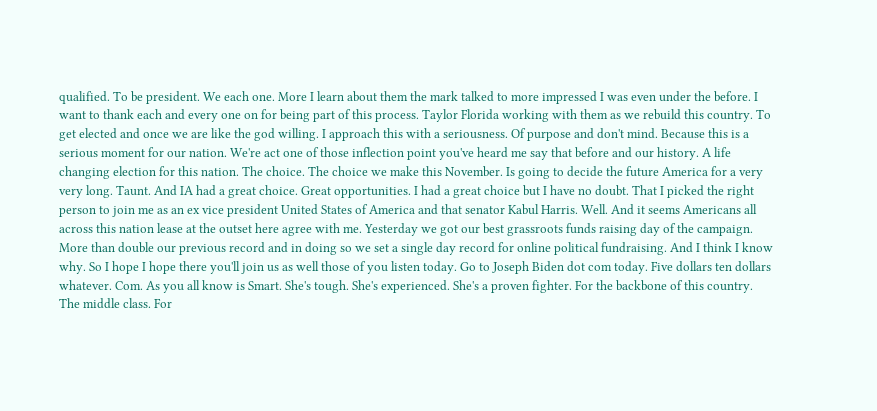qualified. To be president. We each one. More I learn about them the mark talked to more impressed I was even under the before. I want to thank each and every one on for being part of this process. Taylor Florida working with them as we rebuild this country. To get elected and once we are like the god willing. I approach this with a seriousness. Of purpose and don't mind. Because this is a serious moment for our nation. We're act one of those inflection point you've heard me say that before and our history. A life changing election for this nation. The choice. The choice we make this November. Is going to decide the future America for a very very long. Taunt. And IA had a great choice. Great opportunities. I had a great choice but I have no doubt. That I picked the right person to join me as an ex vice president United States of America and that senator Kabul Harris. Well. And it seems Americans all across this nation lease at the outset here agree with me. Yesterday we got our best grassroots funds raising day of the campaign. More than double our previous record and in doing so we set a single day record for online political fundraising. And I think I know why. So I hope I hope there you'll join us as well those of you listen today. Go to Joseph Biden dot com today. Five dollars ten dollars whatever. Com. As you all know is Smart. She's tough. She's experienced. She's a proven fighter. For the backbone of this country. The middle class. For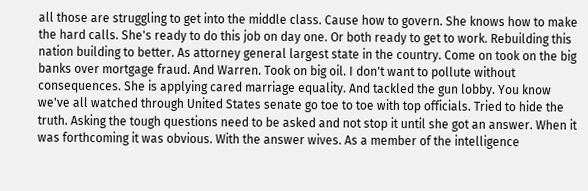all those are struggling to get into the middle class. Cause how to govern. She knows how to make the hard calls. She's ready to do this job on day one. Or both ready to get to work. Rebuilding this nation building to better. As attorney general largest state in the country. Come on took on the big banks over mortgage fraud. And Warren. Took on big oil. I don't want to pollute without consequences. She is applying cared marriage equality. And tackled the gun lobby. You know we've all watched through United States senate go toe to toe with top officials. Tried to hide the truth. Asking the tough questions need to be asked and not stop it until she got an answer. When it was forthcoming it was obvious. With the answer wives. As a member of the intelligence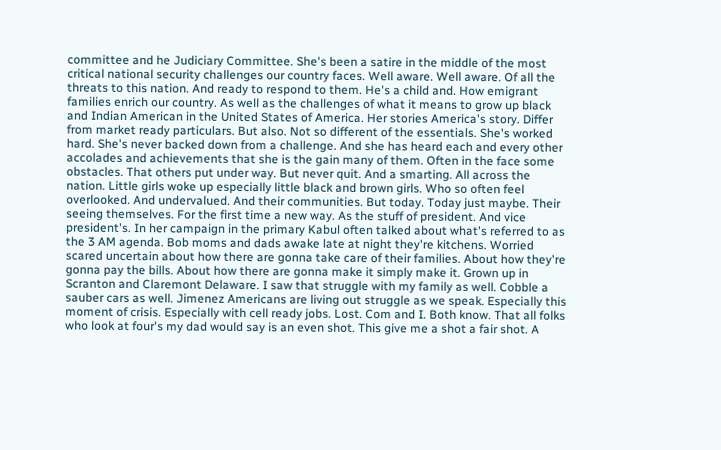committee and he Judiciary Committee. She's been a satire in the middle of the most critical national security challenges our country faces. Well aware. Well aware. Of all the threats to this nation. And ready to respond to them. He's a child and. How emigrant families enrich our country. As well as the challenges of what it means to grow up black and Indian American in the United States of America. Her stories America's story. Differ from market ready particulars. But also. Not so different of the essentials. She's worked hard. She's never backed down from a challenge. And she has heard each and every other accolades and achievements that she is the gain many of them. Often in the face some obstacles. That others put under way. But never quit. And a smarting. All across the nation. Little girls woke up especially little black and brown girls. Who so often feel overlooked. And undervalued. And their communities. But today. Today just maybe. Their seeing themselves. For the first time a new way. As the stuff of president. And vice president's. In her campaign in the primary Kabul often talked about what's referred to as the 3 AM agenda. Bob moms and dads awake late at night they're kitchens. Worried scared uncertain about how there are gonna take care of their families. About how they're gonna pay the bills. About how there are gonna make it simply make it. Grown up in Scranton and Claremont Delaware. I saw that struggle with my family as well. Cobble a sauber cars as well. Jimenez Americans are living out struggle as we speak. Especially this moment of crisis. Especially with cell ready jobs. Lost. Com and I. Both know. That all folks who look at four's my dad would say is an even shot. This give me a shot a fair shot. A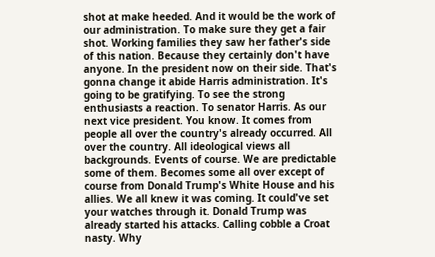shot at make heeded. And it would be the work of our administration. To make sure they get a fair shot. Working families they saw her father's side of this nation. Because they certainly don't have anyone. In the president now on their side. That's gonna change it abide Harris administration. It's going to be gratifying. To see the strong enthusiasts a reaction. To senator Harris. As our next vice president. You know. It comes from people all over the country's already occurred. All over the country. All ideological views all backgrounds. Events of course. We are predictable some of them. Becomes some all over except of course from Donald Trump's White House and his allies. We all knew it was coming. It could've set your watches through it. Donald Trump was already started his attacks. Calling cobble a Croat nasty. Why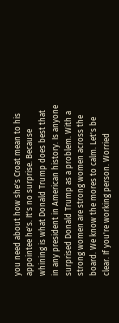you need about how she's Croat mean to his appointee he's. It's no surprise. Because whining is what Donald Trump does best that in any president in American history. Is anyone surprised Donald Trump as a problem. With a strong women are strong women across the board. We know the mores to calm. Let's be clear. If you're working person. Worried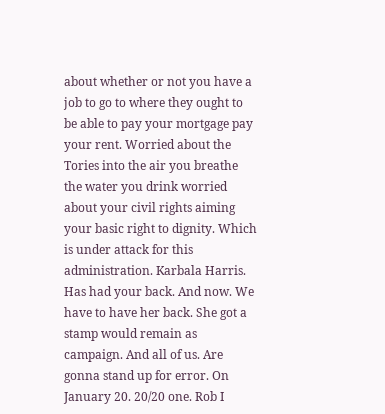about whether or not you have a job to go to where they ought to be able to pay your mortgage pay your rent. Worried about the Tories into the air you breathe the water you drink worried about your civil rights aiming your basic right to dignity. Which is under attack for this administration. Karbala Harris. Has had your back. And now. We have to have her back. She got a stamp would remain as campaign. And all of us. Are gonna stand up for error. On January 20. 20/20 one. Rob I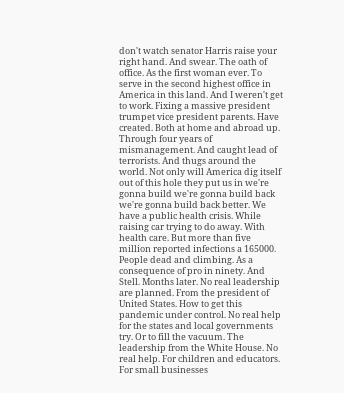don't watch senator Harris raise your right hand. And swear. The oath of office. As the first woman ever. To serve in the second highest office in America in this land. And I weren't get to work. Fixing a massive president trumpet vice president parents. Have created. Both at home and abroad up. Through four years of mismanagement. And caught lead of terrorists. And thugs around the world. Not only will America dig itself out of this hole they put us in we're gonna build we're gonna build back we're gonna build back better. We have a public health crisis. While raising car trying to do away. With health care. But more than five million reported infections a 165000. People dead and climbing. As a consequence of pro in ninety. And Stell. Months later. No real leadership are planned. From the president of United States. How to get this pandemic under control. No real help for the states and local governments try. Or to fill the vacuum. The leadership from the White House. No real help. For children and educators. For small businesses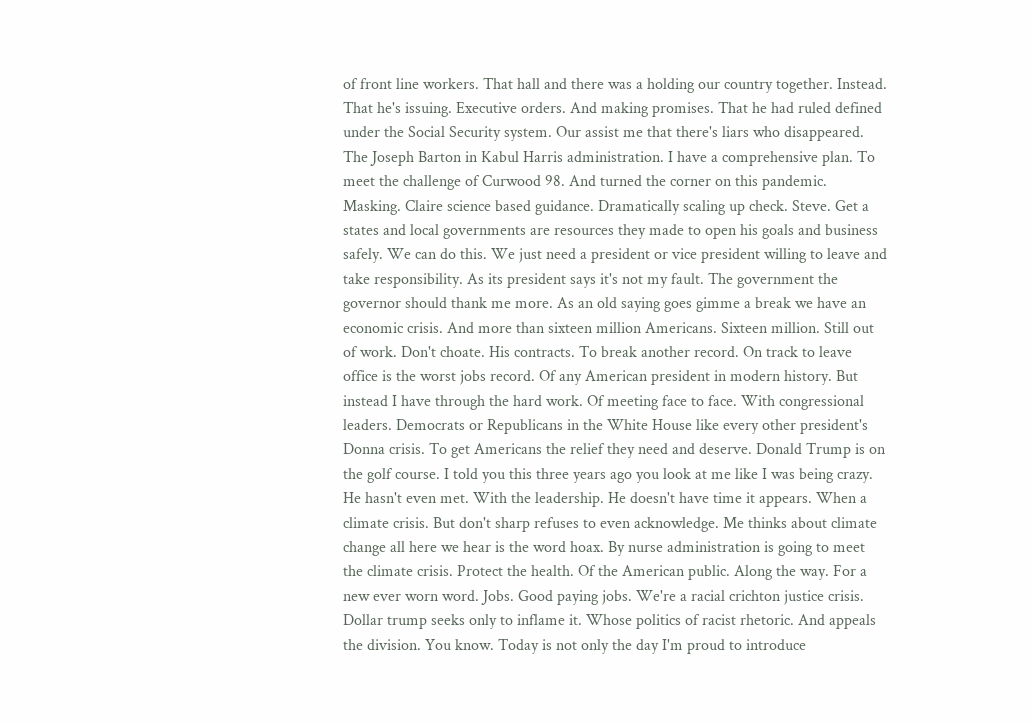of front line workers. That hall and there was a holding our country together. Instead. That he's issuing. Executive orders. And making promises. That he had ruled defined under the Social Security system. Our assist me that there's liars who disappeared. The Joseph Barton in Kabul Harris administration. I have a comprehensive plan. To meet the challenge of Curwood 98. And turned the corner on this pandemic. Masking. Claire science based guidance. Dramatically scaling up check. Steve. Get a states and local governments are resources they made to open his goals and business safely. We can do this. We just need a president or vice president willing to leave and take responsibility. As its president says it's not my fault. The government the governor should thank me more. As an old saying goes gimme a break we have an economic crisis. And more than sixteen million Americans. Sixteen million. Still out of work. Don't choate. His contracts. To break another record. On track to leave office is the worst jobs record. Of any American president in modern history. But instead I have through the hard work. Of meeting face to face. With congressional leaders. Democrats or Republicans in the White House like every other president's Donna crisis. To get Americans the relief they need and deserve. Donald Trump is on the golf course. I told you this three years ago you look at me like I was being crazy. He hasn't even met. With the leadership. He doesn't have time it appears. When a climate crisis. But don't sharp refuses to even acknowledge. Me thinks about climate change all here we hear is the word hoax. By nurse administration is going to meet the climate crisis. Protect the health. Of the American public. Along the way. For a new ever worn word. Jobs. Good paying jobs. We're a racial crichton justice crisis. Dollar trump seeks only to inflame it. Whose politics of racist rhetoric. And appeals the division. You know. Today is not only the day I'm proud to introduce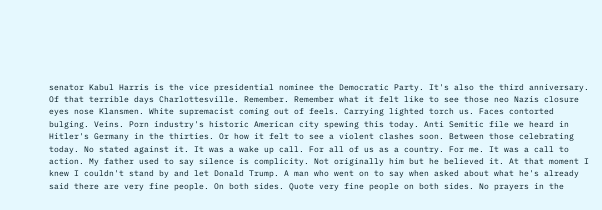senator Kabul Harris is the vice presidential nominee the Democratic Party. It's also the third anniversary. Of that terrible days Charlottesville. Remember. Remember what it felt like to see those neo Nazis closure eyes nose Klansmen. White supremacist coming out of feels. Carrying lighted torch us. Faces contorted bulging. Veins. Porn industry's historic American city spewing this today. Anti Semitic file we heard in Hitler's Germany in the thirties. Or how it felt to see a violent clashes soon. Between those celebrating today. No stated against it. It was a wake up call. For all of us as a country. For me. It was a call to action. My father used to say silence is complicity. Not originally him but he believed it. At that moment I knew I couldn't stand by and let Donald Trump. A man who went on to say when asked about what he's already said there are very fine people. On both sides. Quote very fine people on both sides. No prayers in the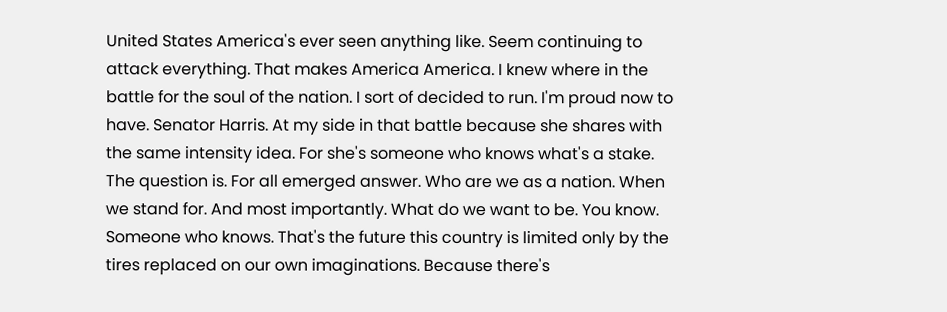United States America's ever seen anything like. Seem continuing to attack everything. That makes America America. I knew where in the battle for the soul of the nation. I sort of decided to run. I'm proud now to have. Senator Harris. At my side in that battle because she shares with the same intensity idea. For she's someone who knows what's a stake. The question is. For all emerged answer. Who are we as a nation. When we stand for. And most importantly. What do we want to be. You know. Someone who knows. That's the future this country is limited only by the tires replaced on our own imaginations. Because there's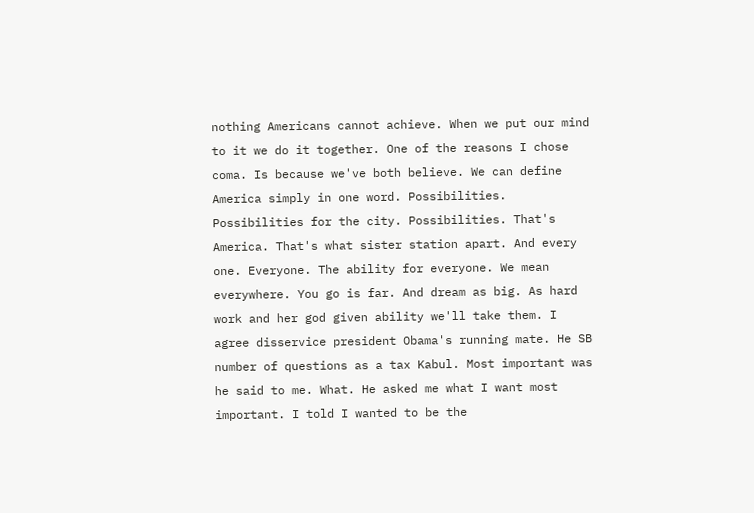nothing Americans cannot achieve. When we put our mind to it we do it together. One of the reasons I chose coma. Is because we've both believe. We can define America simply in one word. Possibilities. Possibilities for the city. Possibilities. That's America. That's what sister station apart. And every one. Everyone. The ability for everyone. We mean everywhere. You go is far. And dream as big. As hard work and her god given ability we'll take them. I agree disservice president Obama's running mate. He SB number of questions as a tax Kabul. Most important was he said to me. What. He asked me what I want most important. I told I wanted to be the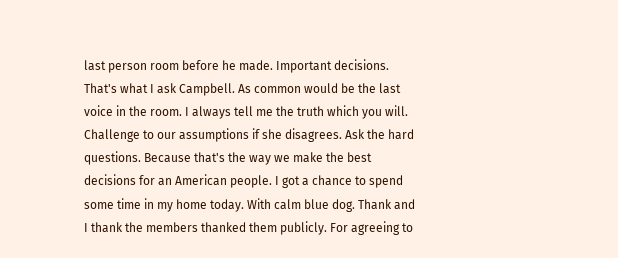last person room before he made. Important decisions. That's what I ask Campbell. As common would be the last voice in the room. I always tell me the truth which you will. Challenge to our assumptions if she disagrees. Ask the hard questions. Because that's the way we make the best decisions for an American people. I got a chance to spend some time in my home today. With calm blue dog. Thank and I thank the members thanked them publicly. For agreeing to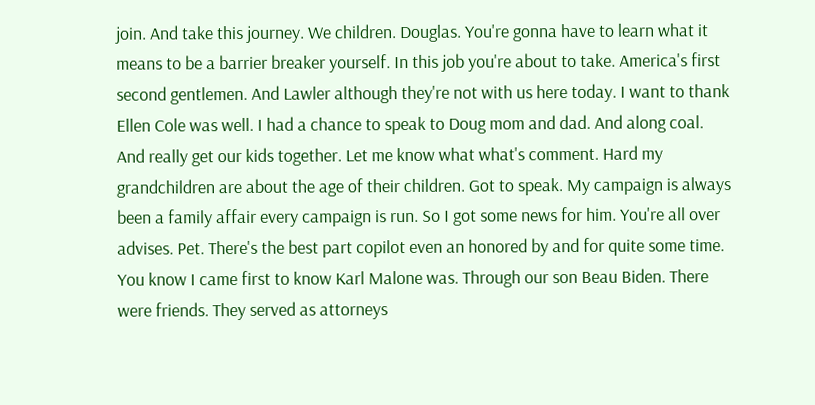join. And take this journey. We children. Douglas. You're gonna have to learn what it means to be a barrier breaker yourself. In this job you're about to take. America's first second gentlemen. And Lawler although they're not with us here today. I want to thank Ellen Cole was well. I had a chance to speak to Doug mom and dad. And along coal. And really get our kids together. Let me know what what's comment. Hard my grandchildren are about the age of their children. Got to speak. My campaign is always been a family affair every campaign is run. So I got some news for him. You're all over advises. Pet. There's the best part copilot even an honored by and for quite some time. You know I came first to know Karl Malone was. Through our son Beau Biden. There were friends. They served as attorneys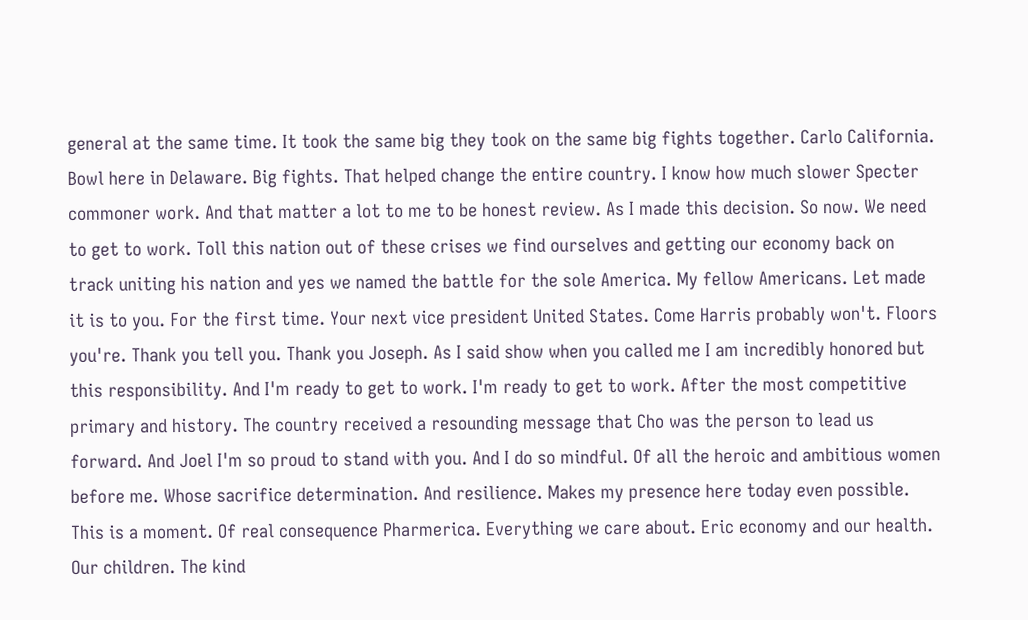general at the same time. It took the same big they took on the same big fights together. Carlo California. Bowl here in Delaware. Big fights. That helped change the entire country. I know how much slower Specter commoner work. And that matter a lot to me to be honest review. As I made this decision. So now. We need to get to work. Toll this nation out of these crises we find ourselves and getting our economy back on track uniting his nation and yes we named the battle for the sole America. My fellow Americans. Let made it is to you. For the first time. Your next vice president United States. Come Harris probably won't. Floors you're. Thank you tell you. Thank you Joseph. As I said show when you called me I am incredibly honored but this responsibility. And I'm ready to get to work. I'm ready to get to work. After the most competitive primary and history. The country received a resounding message that Cho was the person to lead us forward. And Joel I'm so proud to stand with you. And I do so mindful. Of all the heroic and ambitious women before me. Whose sacrifice determination. And resilience. Makes my presence here today even possible. This is a moment. Of real consequence Pharmerica. Everything we care about. Eric economy and our health. Our children. The kind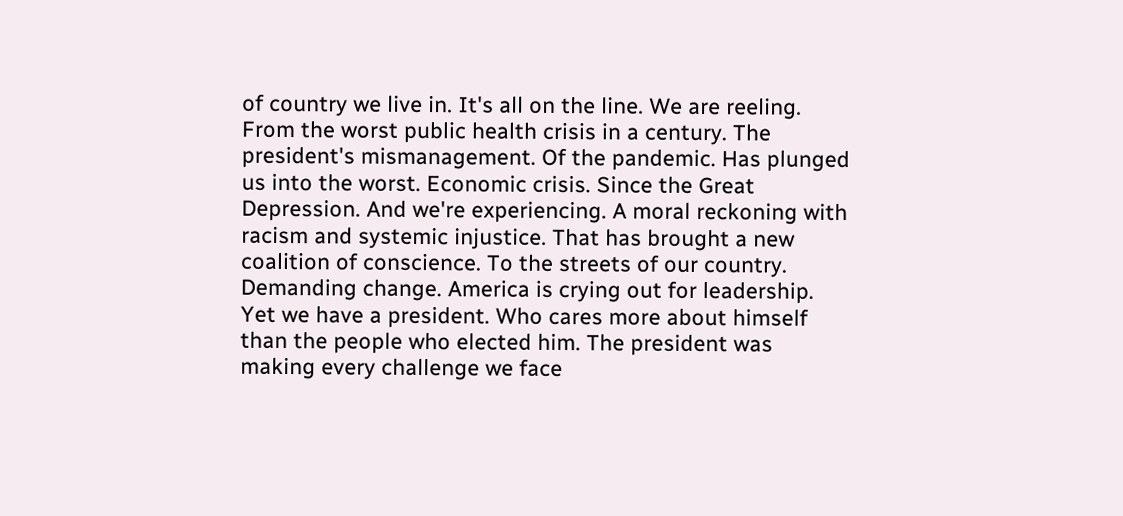of country we live in. It's all on the line. We are reeling. From the worst public health crisis in a century. The president's mismanagement. Of the pandemic. Has plunged us into the worst. Economic crisis. Since the Great Depression. And we're experiencing. A moral reckoning with racism and systemic injustice. That has brought a new coalition of conscience. To the streets of our country. Demanding change. America is crying out for leadership. Yet we have a president. Who cares more about himself than the people who elected him. The president was making every challenge we face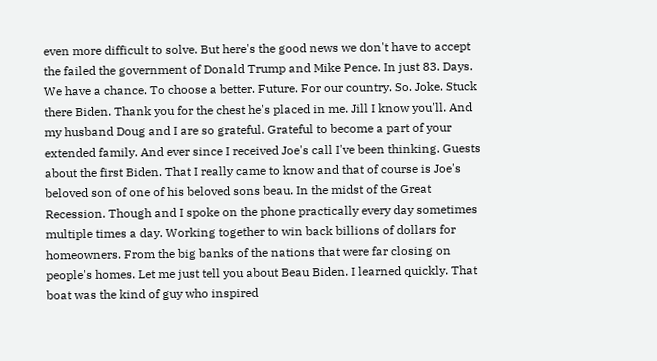even more difficult to solve. But here's the good news we don't have to accept the failed the government of Donald Trump and Mike Pence. In just 83. Days. We have a chance. To choose a better. Future. For our country. So. Joke. Stuck there Biden. Thank you for the chest he's placed in me. Jill I know you'll. And my husband Doug and I are so grateful. Grateful to become a part of your extended family. And ever since I received Joe's call I've been thinking. Guests about the first Biden. That I really came to know and that of course is Joe's beloved son of one of his beloved sons beau. In the midst of the Great Recession. Though and I spoke on the phone practically every day sometimes multiple times a day. Working together to win back billions of dollars for homeowners. From the big banks of the nations that were far closing on people's homes. Let me just tell you about Beau Biden. I learned quickly. That boat was the kind of guy who inspired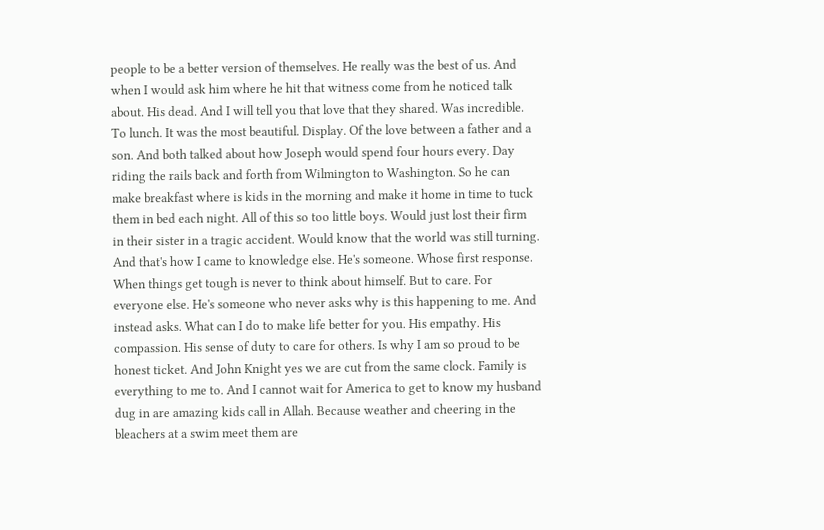people to be a better version of themselves. He really was the best of us. And when I would ask him where he hit that witness come from he noticed talk about. His dead. And I will tell you that love that they shared. Was incredible. To lunch. It was the most beautiful. Display. Of the love between a father and a son. And both talked about how Joseph would spend four hours every. Day riding the rails back and forth from Wilmington to Washington. So he can make breakfast where is kids in the morning and make it home in time to tuck them in bed each night. All of this so too little boys. Would just lost their firm in their sister in a tragic accident. Would know that the world was still turning. And that's how I came to knowledge else. He's someone. Whose first response. When things get tough is never to think about himself. But to care. For everyone else. He's someone who never asks why is this happening to me. And instead asks. What can I do to make life better for you. His empathy. His compassion. His sense of duty to care for others. Is why I am so proud to be honest ticket. And John Knight yes we are cut from the same clock. Family is everything to me to. And I cannot wait for America to get to know my husband dug in are amazing kids call in Allah. Because weather and cheering in the bleachers at a swim meet them are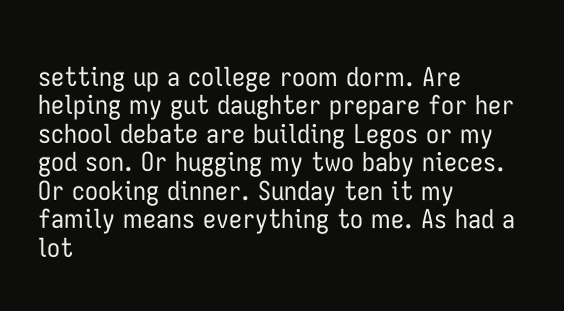setting up a college room dorm. Are helping my gut daughter prepare for her school debate are building Legos or my god son. Or hugging my two baby nieces. Or cooking dinner. Sunday ten it my family means everything to me. As had a lot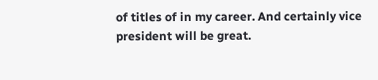of titles of in my career. And certainly vice president will be great.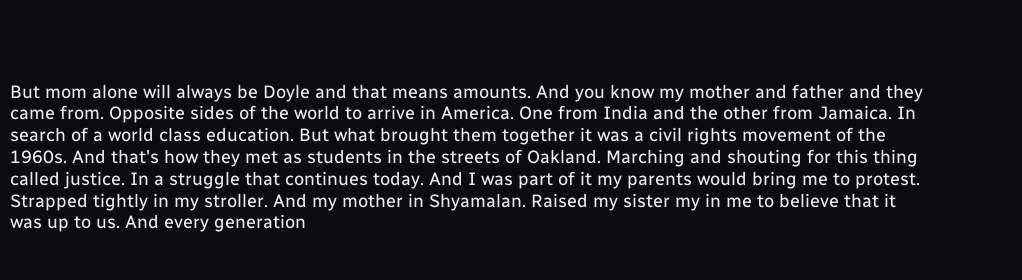But mom alone will always be Doyle and that means amounts. And you know my mother and father and they came from. Opposite sides of the world to arrive in America. One from India and the other from Jamaica. In search of a world class education. But what brought them together it was a civil rights movement of the 1960s. And that's how they met as students in the streets of Oakland. Marching and shouting for this thing called justice. In a struggle that continues today. And I was part of it my parents would bring me to protest. Strapped tightly in my stroller. And my mother in Shyamalan. Raised my sister my in me to believe that it was up to us. And every generation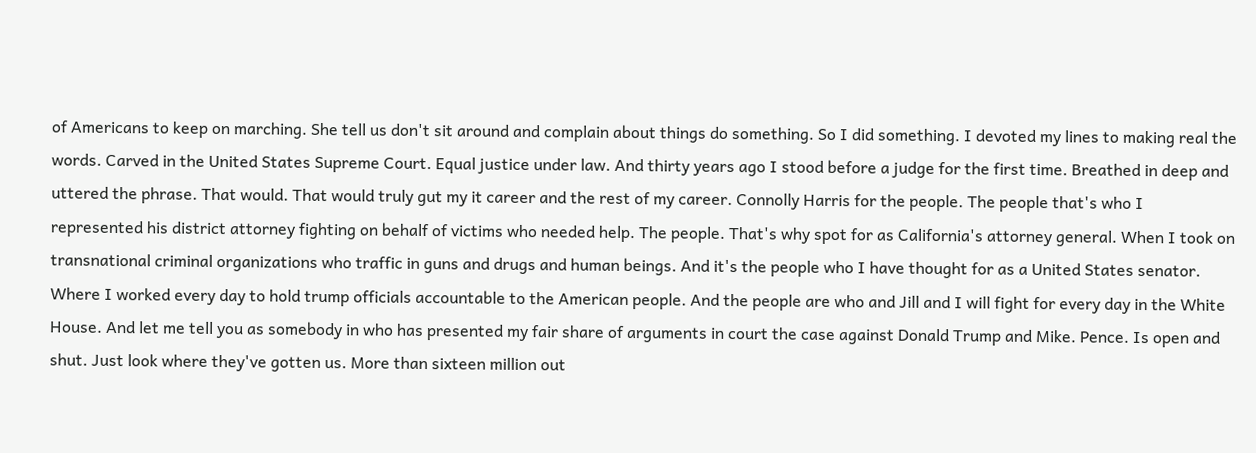of Americans to keep on marching. She tell us don't sit around and complain about things do something. So I did something. I devoted my lines to making real the words. Carved in the United States Supreme Court. Equal justice under law. And thirty years ago I stood before a judge for the first time. Breathed in deep and uttered the phrase. That would. That would truly gut my it career and the rest of my career. Connolly Harris for the people. The people that's who I represented his district attorney fighting on behalf of victims who needed help. The people. That's why spot for as California's attorney general. When I took on transnational criminal organizations who traffic in guns and drugs and human beings. And it's the people who I have thought for as a United States senator. Where I worked every day to hold trump officials accountable to the American people. And the people are who and Jill and I will fight for every day in the White House. And let me tell you as somebody in who has presented my fair share of arguments in court the case against Donald Trump and Mike. Pence. Is open and shut. Just look where they've gotten us. More than sixteen million out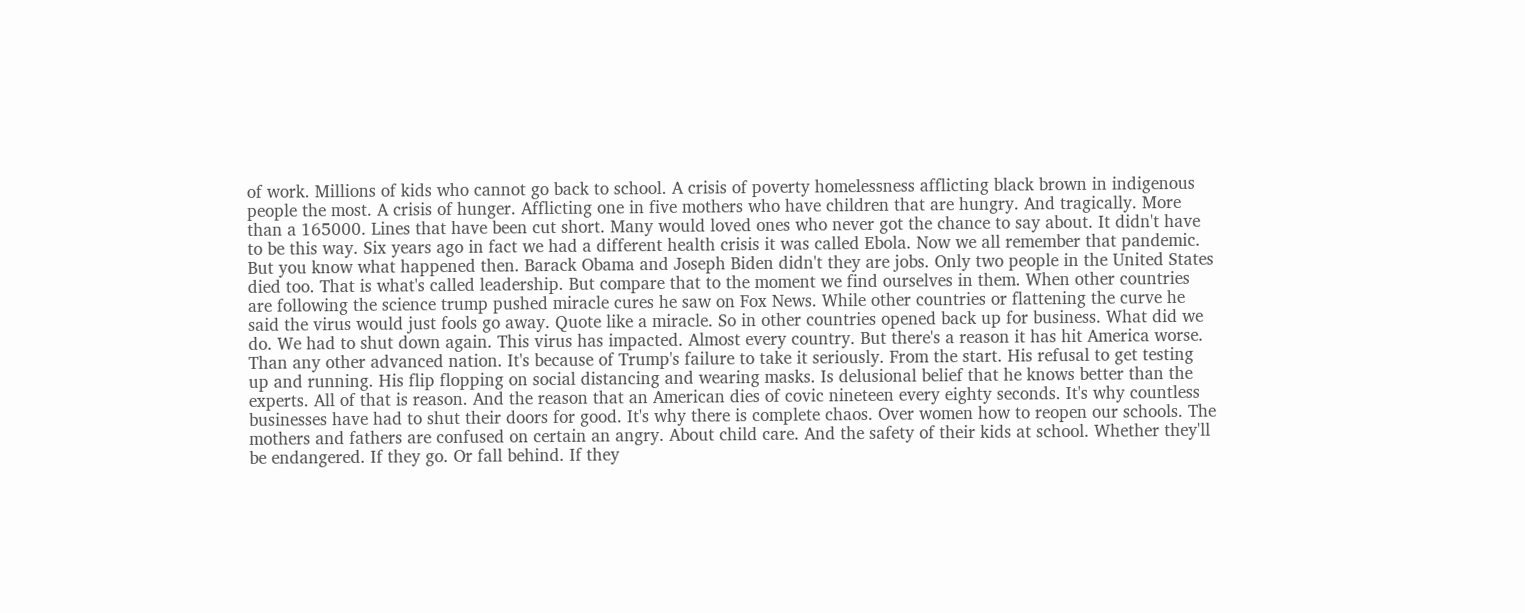of work. Millions of kids who cannot go back to school. A crisis of poverty homelessness afflicting black brown in indigenous people the most. A crisis of hunger. Afflicting one in five mothers who have children that are hungry. And tragically. More than a 165000. Lines that have been cut short. Many would loved ones who never got the chance to say about. It didn't have to be this way. Six years ago in fact we had a different health crisis it was called Ebola. Now we all remember that pandemic. But you know what happened then. Barack Obama and Joseph Biden didn't they are jobs. Only two people in the United States died too. That is what's called leadership. But compare that to the moment we find ourselves in them. When other countries are following the science trump pushed miracle cures he saw on Fox News. While other countries or flattening the curve he said the virus would just fools go away. Quote like a miracle. So in other countries opened back up for business. What did we do. We had to shut down again. This virus has impacted. Almost every country. But there's a reason it has hit America worse. Than any other advanced nation. It's because of Trump's failure to take it seriously. From the start. His refusal to get testing up and running. His flip flopping on social distancing and wearing masks. Is delusional belief that he knows better than the experts. All of that is reason. And the reason that an American dies of covic nineteen every eighty seconds. It's why countless businesses have had to shut their doors for good. It's why there is complete chaos. Over women how to reopen our schools. The mothers and fathers are confused on certain an angry. About child care. And the safety of their kids at school. Whether they'll be endangered. If they go. Or fall behind. If they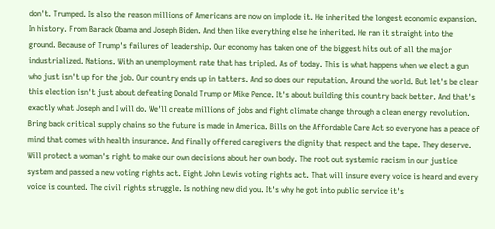don't. Trumped. Is also the reason millions of Americans are now on implode it. He inherited the longest economic expansion. In history. From Barack Obama and Joseph Biden. And then like everything else he inherited. He ran it straight into the ground. Because of Trump's failures of leadership. Our economy has taken one of the biggest hits out of all the major industrialized. Nations. With an unemployment rate that has tripled. As of today. This is what happens when we elect a gun who just isn't up for the job. Our country ends up in tatters. And so does our reputation. Around the world. But let's be clear this election isn't just about defeating Donald Trump or Mike Pence. It's about building this country back better. And that's exactly what Joseph and I will do. We'll create millions of jobs and fight climate change through a clean energy revolution. Bring back critical supply chains so the future is made in America. Bills on the Affordable Care Act so everyone has a peace of mind that comes with health insurance. And finally offered caregivers the dignity that respect and the tape. They deserve. Will protect a woman's right to make our own decisions about her own body. The root out systemic racism in our justice system and passed a new voting rights act. Eight John Lewis voting rights act. That will insure every voice is heard and every voice is counted. The civil rights struggle. Is nothing new did you. It's why he got into public service it's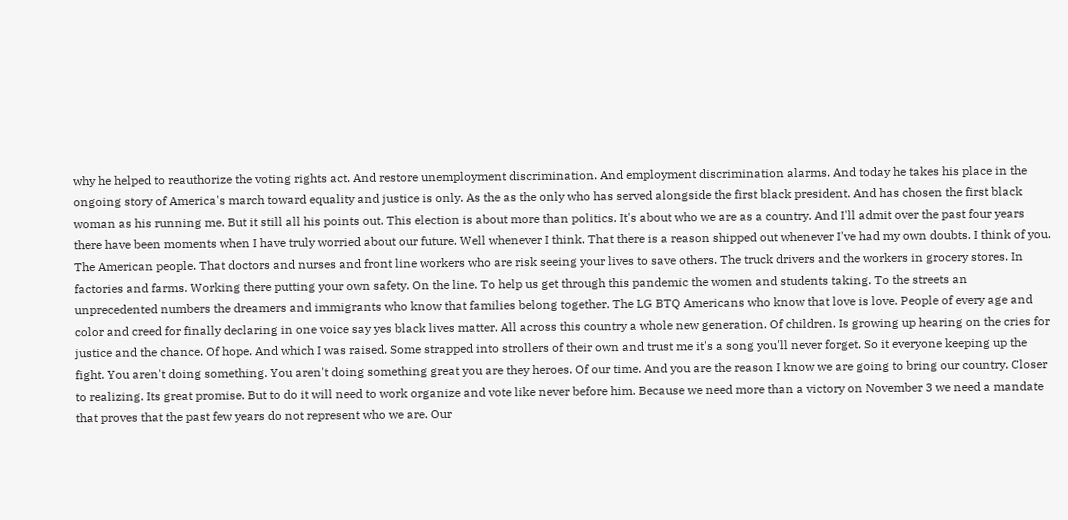why he helped to reauthorize the voting rights act. And restore unemployment discrimination. And employment discrimination alarms. And today he takes his place in the ongoing story of America's march toward equality and justice is only. As the as the only who has served alongside the first black president. And has chosen the first black woman as his running me. But it still all his points out. This election is about more than politics. It's about who we are as a country. And I'll admit over the past four years there have been moments when I have truly worried about our future. Well whenever I think. That there is a reason shipped out whenever I've had my own doubts. I think of you. The American people. That doctors and nurses and front line workers who are risk seeing your lives to save others. The truck drivers and the workers in grocery stores. In factories and farms. Working there putting your own safety. On the line. To help us get through this pandemic the women and students taking. To the streets an unprecedented numbers the dreamers and immigrants who know that families belong together. The LG BTQ Americans who know that love is love. People of every age and color and creed for finally declaring in one voice say yes black lives matter. All across this country a whole new generation. Of children. Is growing up hearing on the cries for justice and the chance. Of hope. And which I was raised. Some strapped into strollers of their own and trust me it's a song you'll never forget. So it everyone keeping up the fight. You aren't doing something. You aren't doing something great you are they heroes. Of our time. And you are the reason I know we are going to bring our country. Closer to realizing. Its great promise. But to do it will need to work organize and vote like never before him. Because we need more than a victory on November 3 we need a mandate that proves that the past few years do not represent who we are. Our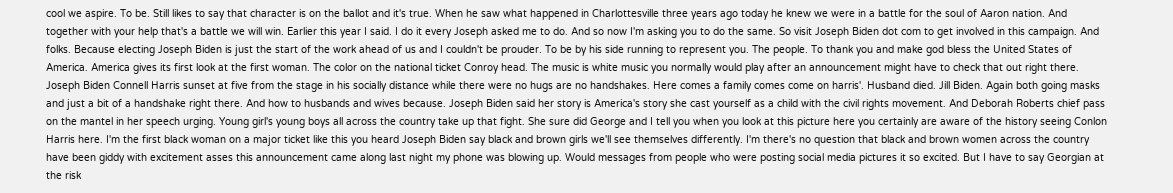cool we aspire. To be. Still likes to say that character is on the ballot and it's true. When he saw what happened in Charlottesville three years ago today he knew we were in a battle for the soul of Aaron nation. And together with your help that's a battle we will win. Earlier this year I said. I do it every Joseph asked me to do. And so now I'm asking you to do the same. So visit Joseph Biden dot com to get involved in this campaign. And folks. Because electing Joseph Biden is just the start of the work ahead of us and I couldn't be prouder. To be by his side running to represent you. The people. To thank you and make god bless the United States of America. America gives its first look at the first woman. The color on the national ticket Conroy head. The music is white music you normally would play after an announcement might have to check that out right there. Joseph Biden Connell Harris sunset at five from the stage in his socially distance while there were no hugs are no handshakes. Here comes a family comes come on harris'. Husband died. Jill Biden. Again both going masks and just a bit of a handshake right there. And how to husbands and wives because. Joseph Biden said her story is America's story she cast yourself as a child with the civil rights movement. And Deborah Roberts chief pass on the mantel in her speech urging. Young girl's young boys all across the country take up that fight. She sure did George and I tell you when you look at this picture here you certainly are aware of the history seeing Conlon Harris here. I'm the first black woman on a major ticket like this you heard Joseph Biden say black and brown girls we'll see themselves differently. I'm there's no question that black and brown women across the country have been giddy with excitement asses this announcement came along last night my phone was blowing up. Would messages from people who were posting social media pictures it so excited. But I have to say Georgian at the risk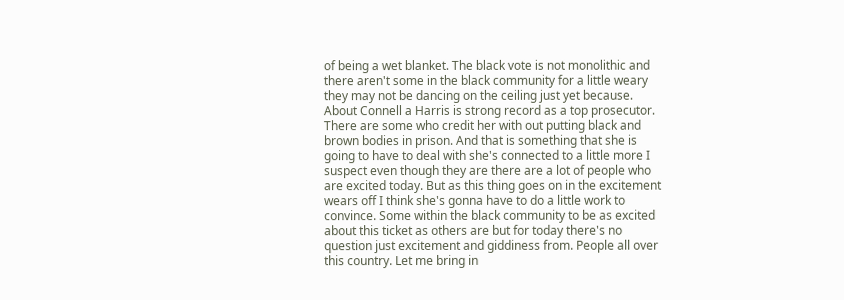of being a wet blanket. The black vote is not monolithic and there aren't some in the black community for a little weary they may not be dancing on the ceiling just yet because. About Connell a Harris is strong record as a top prosecutor. There are some who credit her with out putting black and brown bodies in prison. And that is something that she is going to have to deal with she's connected to a little more I suspect even though they are there are a lot of people who are excited today. But as this thing goes on in the excitement wears off I think she's gonna have to do a little work to convince. Some within the black community to be as excited about this ticket as others are but for today there's no question just excitement and giddiness from. People all over this country. Let me bring in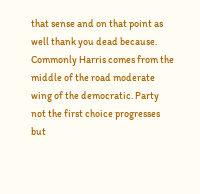that sense and on that point as well thank you dead because. Commonly Harris comes from the middle of the road moderate wing of the democratic. Party not the first choice progresses but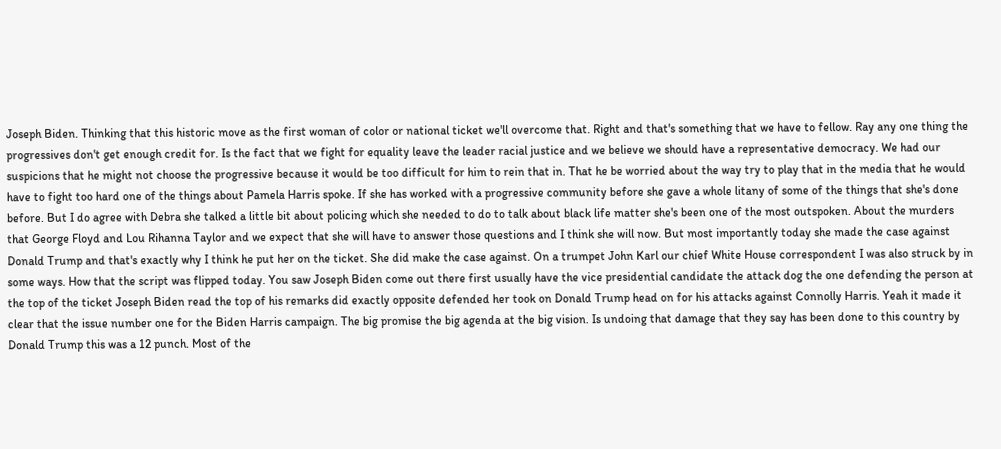Joseph Biden. Thinking that this historic move as the first woman of color or national ticket we'll overcome that. Right and that's something that we have to fellow. Ray any one thing the progressives don't get enough credit for. Is the fact that we fight for equality leave the leader racial justice and we believe we should have a representative democracy. We had our suspicions that he might not choose the progressive because it would be too difficult for him to rein that in. That he be worried about the way try to play that in the media that he would have to fight too hard one of the things about Pamela Harris spoke. If she has worked with a progressive community before she gave a whole litany of some of the things that she's done before. But I do agree with Debra she talked a little bit about policing which she needed to do to talk about black life matter she's been one of the most outspoken. About the murders that George Floyd and Lou Rihanna Taylor and we expect that she will have to answer those questions and I think she will now. But most importantly today she made the case against Donald Trump and that's exactly why I think he put her on the ticket. She did make the case against. On a trumpet John Karl our chief White House correspondent I was also struck by in some ways. How that the script was flipped today. You saw Joseph Biden come out there first usually have the vice presidential candidate the attack dog the one defending the person at the top of the ticket Joseph Biden read the top of his remarks did exactly opposite defended her took on Donald Trump head on for his attacks against Connolly Harris. Yeah it made it clear that the issue number one for the Biden Harris campaign. The big promise the big agenda at the big vision. Is undoing that damage that they say has been done to this country by Donald Trump this was a 12 punch. Most of the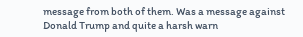message from both of them. Was a message against Donald Trump and quite a harsh warn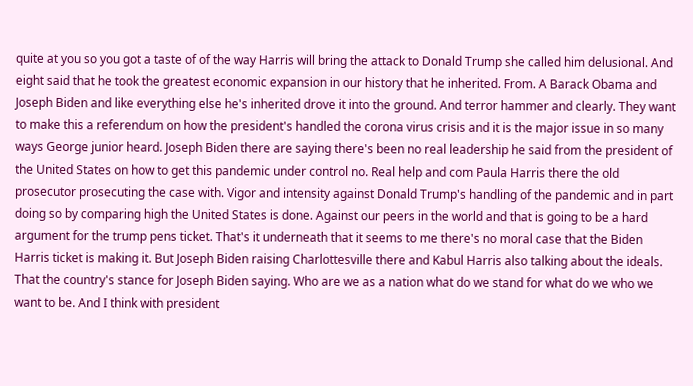quite at you so you got a taste of of the way Harris will bring the attack to Donald Trump she called him delusional. And eight said that he took the greatest economic expansion in our history that he inherited. From. A Barack Obama and Joseph Biden and like everything else he's inherited drove it into the ground. And terror hammer and clearly. They want to make this a referendum on how the president's handled the corona virus crisis and it is the major issue in so many ways George junior heard. Joseph Biden there are saying there's been no real leadership he said from the president of the United States on how to get this pandemic under control no. Real help and com Paula Harris there the old prosecutor prosecuting the case with. Vigor and intensity against Donald Trump's handling of the pandemic and in part doing so by comparing high the United States is done. Against our peers in the world and that is going to be a hard argument for the trump pens ticket. That's it underneath that it seems to me there's no moral case that the Biden Harris ticket is making it. But Joseph Biden raising Charlottesville there and Kabul Harris also talking about the ideals. That the country's stance for Joseph Biden saying. Who are we as a nation what do we stand for what do we who we want to be. And I think with president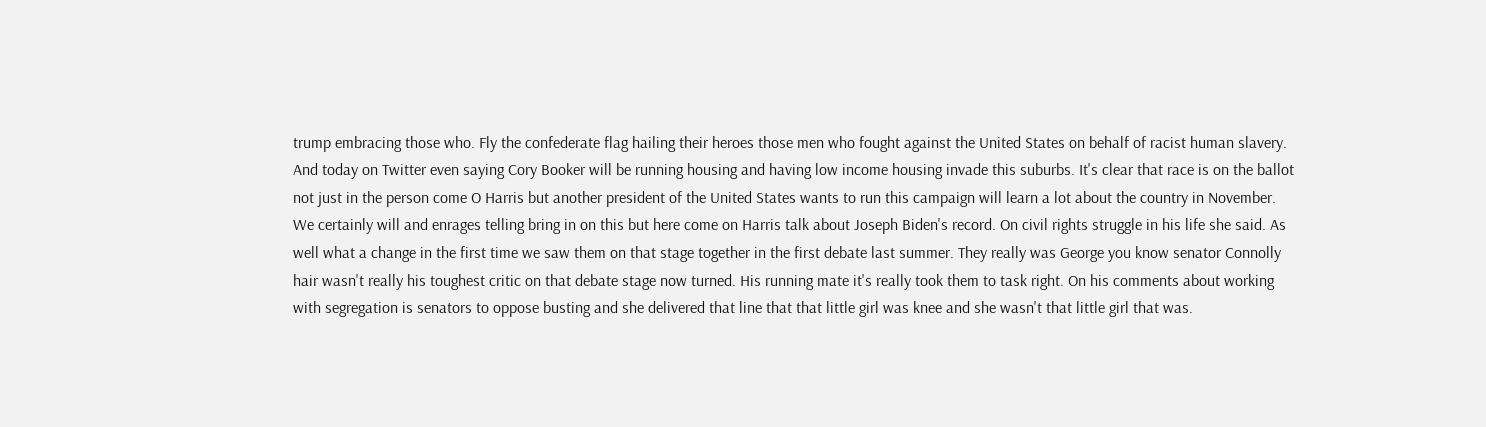trump embracing those who. Fly the confederate flag hailing their heroes those men who fought against the United States on behalf of racist human slavery. And today on Twitter even saying Cory Booker will be running housing and having low income housing invade this suburbs. It's clear that race is on the ballot not just in the person come O Harris but another president of the United States wants to run this campaign will learn a lot about the country in November. We certainly will and enrages telling bring in on this but here come on Harris talk about Joseph Biden's record. On civil rights struggle in his life she said. As well what a change in the first time we saw them on that stage together in the first debate last summer. They really was George you know senator Connolly hair wasn't really his toughest critic on that debate stage now turned. His running mate it's really took them to task right. On his comments about working with segregation is senators to oppose busting and she delivered that line that that little girl was knee and she wasn't that little girl that was.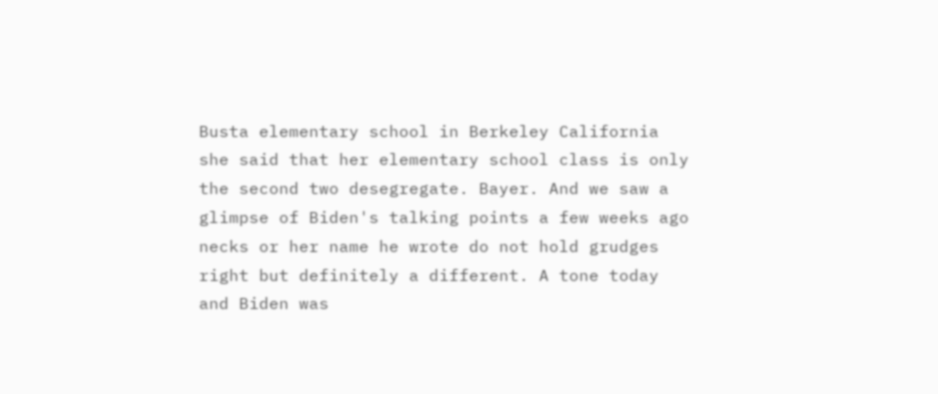Busta elementary school in Berkeley California she said that her elementary school class is only the second two desegregate. Bayer. And we saw a glimpse of Biden's talking points a few weeks ago necks or her name he wrote do not hold grudges right but definitely a different. A tone today and Biden was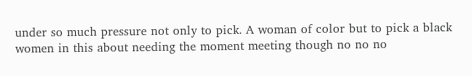under so much pressure not only to pick. A woman of color but to pick a black women in this about needing the moment meeting though no no no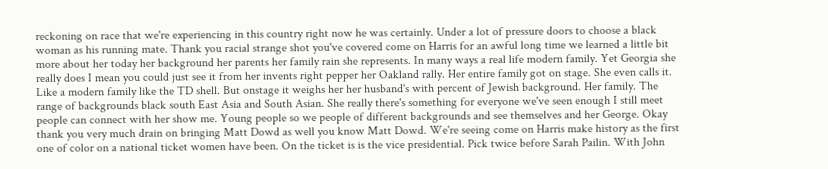reckoning on race that we're experiencing in this country right now he was certainly. Under a lot of pressure doors to choose a black woman as his running mate. Thank you racial strange shot you've covered come on Harris for an awful long time we learned a little bit more about her today her background her parents her family rain she represents. In many ways a real life modern family. Yet Georgia she really does I mean you could just see it from her invents right pepper her Oakland rally. Her entire family got on stage. She even calls it. Like a modern family like the TD shell. But onstage it weighs her her husband's with percent of Jewish background. Her family. The range of backgrounds black south East Asia and South Asian. She really there's something for everyone we've seen enough I still meet people can connect with her show me. Young people so we people of different backgrounds and see themselves and her George. Okay thank you very much drain on bringing Matt Dowd as well you know Matt Dowd. We're seeing come on Harris make history as the first one of color on a national ticket women have been. On the ticket is is the vice presidential. Pick twice before Sarah Pailin. With John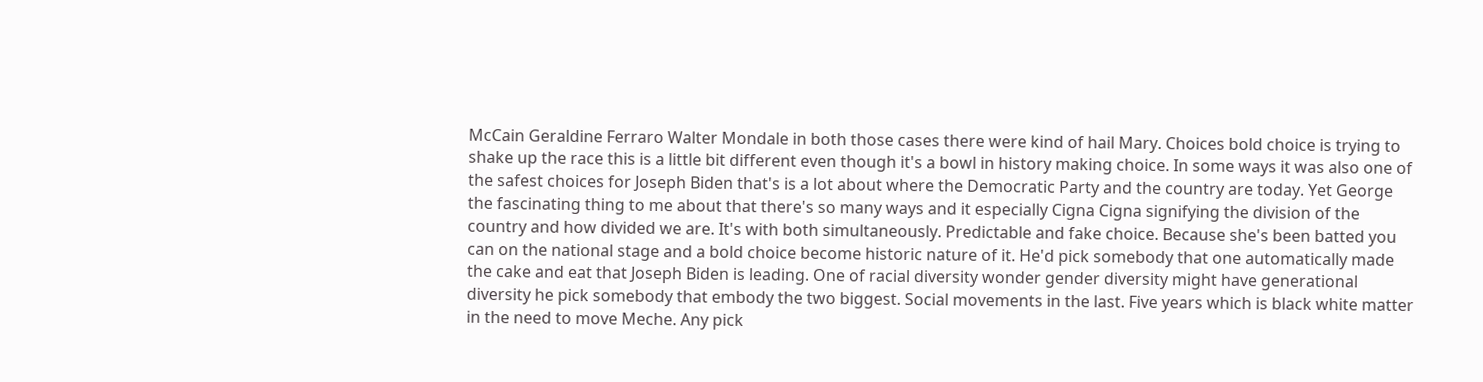McCain Geraldine Ferraro Walter Mondale in both those cases there were kind of hail Mary. Choices bold choice is trying to shake up the race this is a little bit different even though it's a bowl in history making choice. In some ways it was also one of the safest choices for Joseph Biden that's is a lot about where the Democratic Party and the country are today. Yet George the fascinating thing to me about that there's so many ways and it especially Cigna Cigna signifying the division of the country and how divided we are. It's with both simultaneously. Predictable and fake choice. Because she's been batted you can on the national stage and a bold choice become historic nature of it. He'd pick somebody that one automatically made the cake and eat that Joseph Biden is leading. One of racial diversity wonder gender diversity might have generational diversity he pick somebody that embody the two biggest. Social movements in the last. Five years which is black white matter in the need to move Meche. Any pick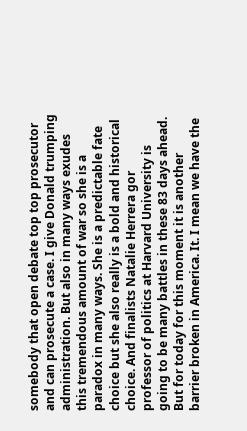somebody that open debate top top prosecutor and can prosecute a case. I give Donald trumping administration. But also in many ways exudes this tremendous amount of war so she is a paradox in many ways. She is a predictable fate choice but she also really is a bold and historical choice. And finalists Natalie Herrera gor professor of politics at Harvard University is going to be many battles in these 83 days ahead. But for today for this moment it is another barrier broken in America. It. I mean we have the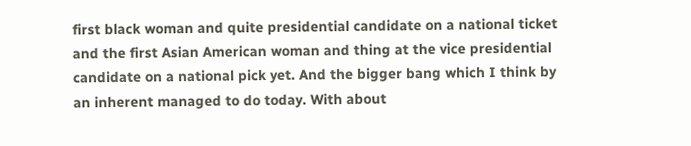first black woman and quite presidential candidate on a national ticket and the first Asian American woman and thing at the vice presidential candidate on a national pick yet. And the bigger bang which I think by an inherent managed to do today. With about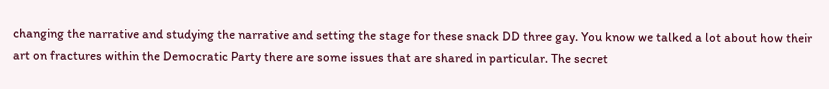changing the narrative and studying the narrative and setting the stage for these snack DD three gay. You know we talked a lot about how their art on fractures within the Democratic Party there are some issues that are shared in particular. The secret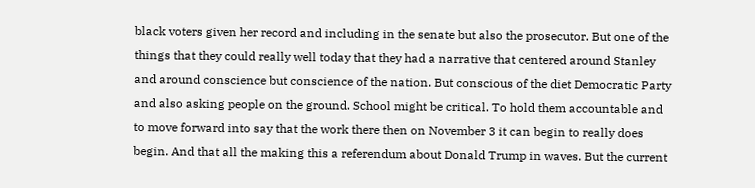black voters given her record and including in the senate but also the prosecutor. But one of the things that they could really well today that they had a narrative that centered around Stanley and around conscience but conscience of the nation. But conscious of the diet Democratic Party and also asking people on the ground. School might be critical. To hold them accountable and to move forward into say that the work there then on November 3 it can begin to really does begin. And that all the making this a referendum about Donald Trump in waves. But the current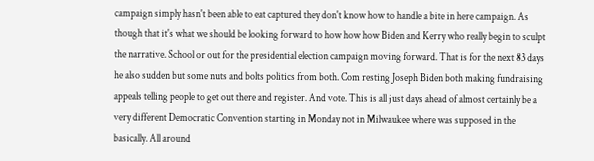campaign simply hasn't been able to eat captured they don't know how to handle a bite in here campaign. As though that it's what we should be looking forward to how how how Biden and Kerry who really begin to sculpt the narrative. School or out for the presidential election campaign moving forward. That is for the next 83 days he also sudden but some nuts and bolts politics from both. Com resting Joseph Biden both making fundraising appeals telling people to get out there and register. And vote. This is all just days ahead of almost certainly be a very different Democratic Convention starting in Monday not in Milwaukee where was supposed in the basically. All around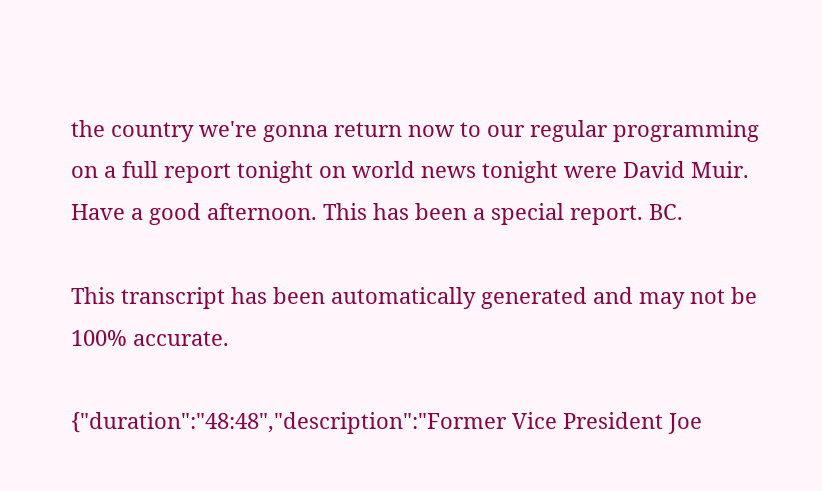the country we're gonna return now to our regular programming on a full report tonight on world news tonight were David Muir. Have a good afternoon. This has been a special report. BC.

This transcript has been automatically generated and may not be 100% accurate.

{"duration":"48:48","description":"Former Vice President Joe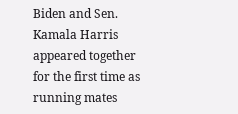Biden and Sen. Kamala Harris appeared together for the first time as running mates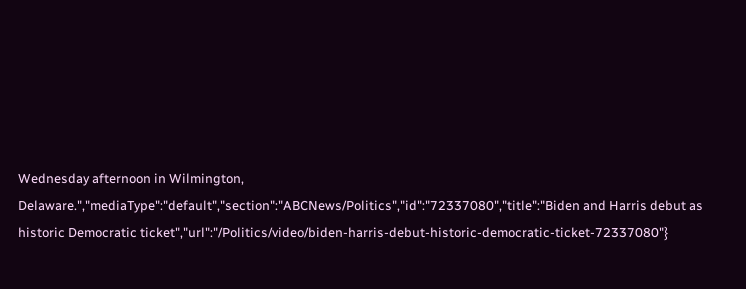Wednesday afternoon in Wilmington, Delaware.","mediaType":"default","section":"ABCNews/Politics","id":"72337080","title":"Biden and Harris debut as historic Democratic ticket","url":"/Politics/video/biden-harris-debut-historic-democratic-ticket-72337080"}